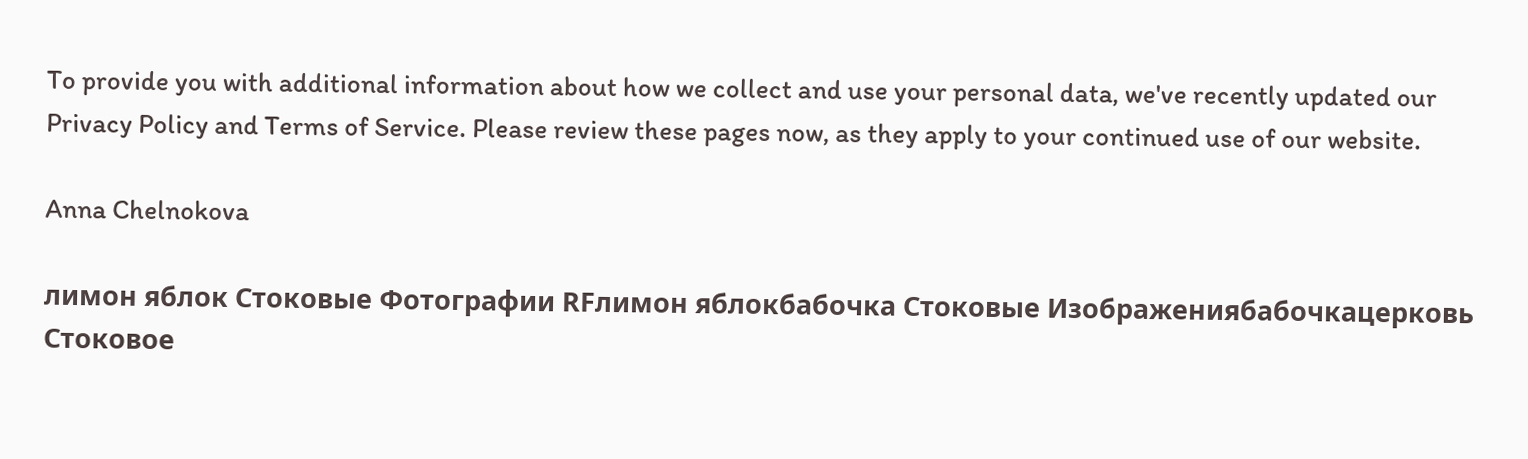To provide you with additional information about how we collect and use your personal data, we've recently updated our Privacy Policy and Terms of Service. Please review these pages now, as they apply to your continued use of our website.

Anna Chelnokova

лимон яблок Стоковые Фотографии RFлимон яблокбабочка Стоковые Изображениябабочкацерковь Стоковое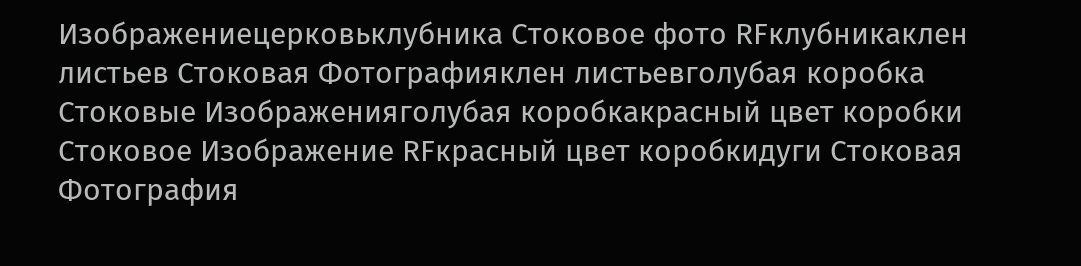Изображениецерковьклубника Стоковое фото RFклубникаклен листьев Стоковая Фотографияклен листьевголубая коробка Стоковые Изображенияголубая коробкакрасный цвет коробки Стоковое Изображение RFкрасный цвет коробкидуги Стоковая Фотография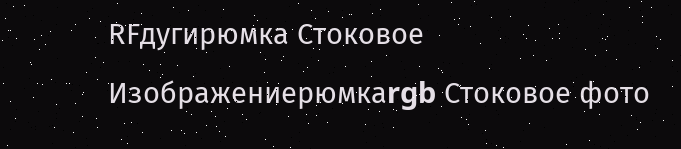RFдугирюмка Стоковое Изображениерюмкаrgb Стоковое фото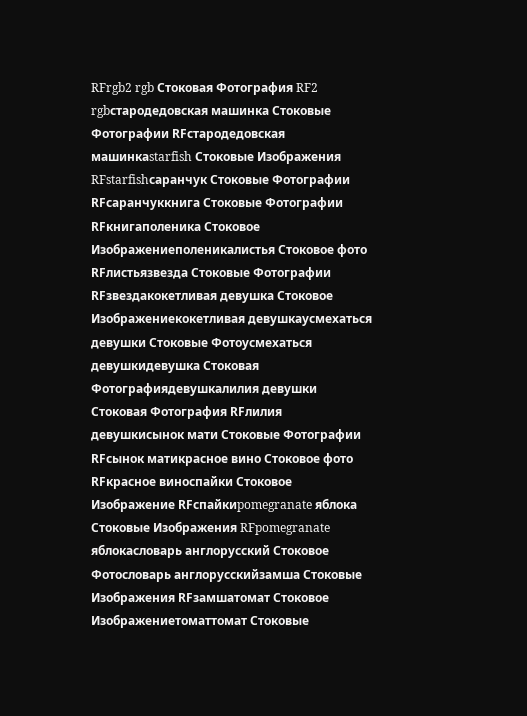RFrgb2 rgb Стоковая Фотография RF2 rgbстародедовская машинка Стоковые Фотографии RFстародедовская машинкаstarfish Стоковые Изображения RFstarfishсаранчук Стоковые Фотографии RFсаранчуккнига Стоковые Фотографии RFкнигаполеника Стоковое Изображениеполеникалистья Стоковое фото RFлистьязвезда Стоковые Фотографии RFзвездакокетливая девушка Стоковое Изображениекокетливая девушкаусмехаться девушки Стоковые Фотоусмехаться девушкидевушка Стоковая Фотографиядевушкалилия девушки Стоковая Фотография RFлилия девушкисынок мати Стоковые Фотографии RFсынок матикрасное вино Стоковое фото RFкрасное виноспайки Стоковое Изображение RFспайкиpomegranate яблока Стоковые Изображения RFpomegranate яблокасловарь англорусский Стоковое Фотословарь англорусскийзамша Стоковые Изображения RFзамшатомат Стоковое Изображениетоматтомат Стоковые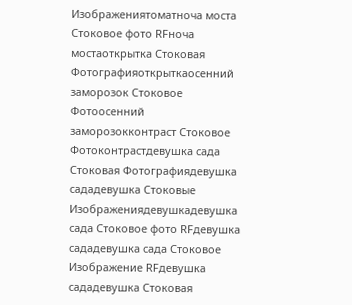Изображениятоматноча моста Стоковое фото RFноча мостаоткрытка Стоковая Фотографияоткрыткаосенний заморозок Стоковое Фотоосенний заморозокконтраст Стоковое Фотоконтрастдевушка сада Стоковая Фотографиядевушка сададевушка Стоковые Изображениядевушкадевушка сада Стоковое фото RFдевушка сададевушка сада Стоковое Изображение RFдевушка сададевушка Стоковая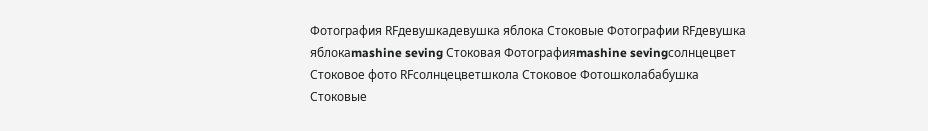Фотография RFдевушкадевушка яблока Стоковые Фотографии RFдевушка яблокаmashine seving Стоковая Фотографияmashine sevingсолнцецвет Стоковое фото RFсолнцецветшкола Стоковое Фотошколабабушка Стоковые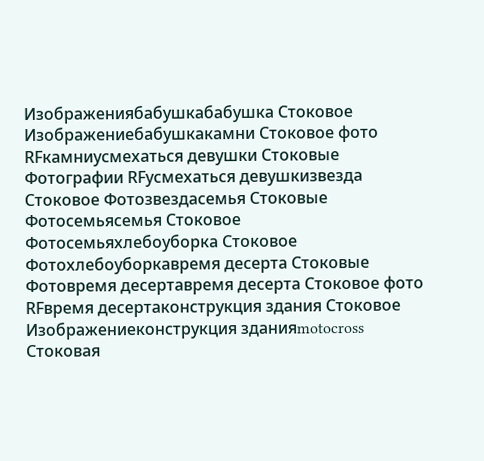Изображениябабушкабабушка Стоковое Изображениебабушкакамни Стоковое фото RFкамниусмехаться девушки Стоковые Фотографии RFусмехаться девушкизвезда Стоковое Фотозвездасемья Стоковые Фотосемьясемья Стоковое Фотосемьяхлебоуборка Стоковое Фотохлебоуборкавремя десерта Стоковые Фотовремя десертавремя десерта Стоковое фото RFвремя десертаконструкция здания Стоковое Изображениеконструкция зданияmotocross Стоковая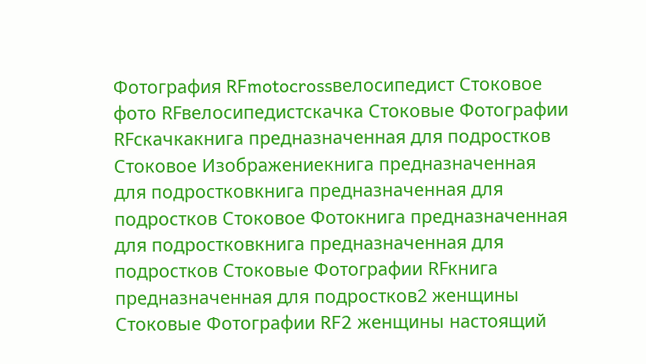Фотография RFmotocrossвелосипедист Стоковое фото RFвелосипедистскачка Стоковые Фотографии RFскачкакнига предназначенная для подростков Стоковое Изображениекнига предназначенная для подростковкнига предназначенная для подростков Стоковое Фотокнига предназначенная для подростковкнига предназначенная для подростков Стоковые Фотографии RFкнига предназначенная для подростков2 женщины Стоковые Фотографии RF2 женщины настоящий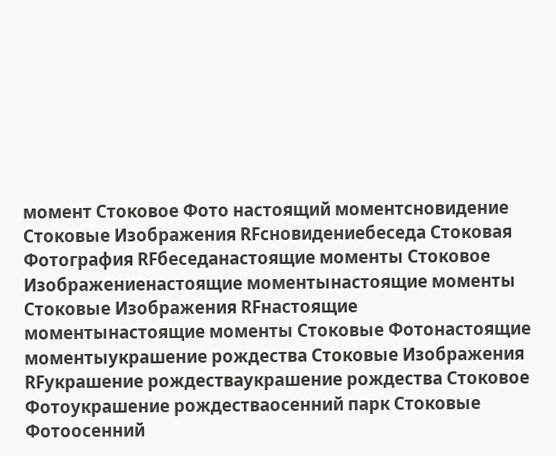момент Стоковое Фото настоящий моментсновидение Стоковые Изображения RFсновидениебеседа Стоковая Фотография RFбеседанастоящие моменты Стоковое Изображениенастоящие моментынастоящие моменты Стоковые Изображения RFнастоящие моментынастоящие моменты Стоковые Фотонастоящие моментыукрашение рождества Стоковые Изображения RFукрашение рождестваукрашение рождества Стоковое Фотоукрашение рождестваосенний парк Стоковые Фотоосенний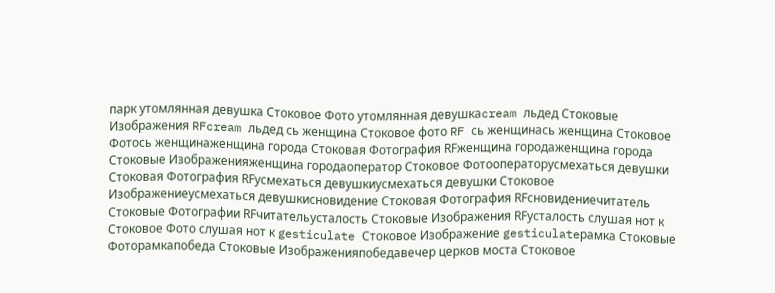парк утомлянная девушка Стоковое Фото утомлянная девушкаcream льдед Стоковые Изображения RFcream льдед сь женщина Стоковое фото RF сь женщинась женщина Стоковое Фотось женщинаженщина города Стоковая Фотография RFженщина городаженщина города Стоковые Изображенияженщина городаоператор Стоковое Фотооператорусмехаться девушки Стоковая Фотография RFусмехаться девушкиусмехаться девушки Стоковое Изображениеусмехаться девушкисновидение Стоковая Фотография RFсновидениечитатель Стоковые Фотографии RFчитательусталость Стоковые Изображения RFусталость слушая нот к Стоковое Фото слушая нот к gesticulate Стоковое Изображение gesticulateрамка Стоковые Фоторамкапобеда Стоковые Изображенияпобедавечер церков моста Стоковое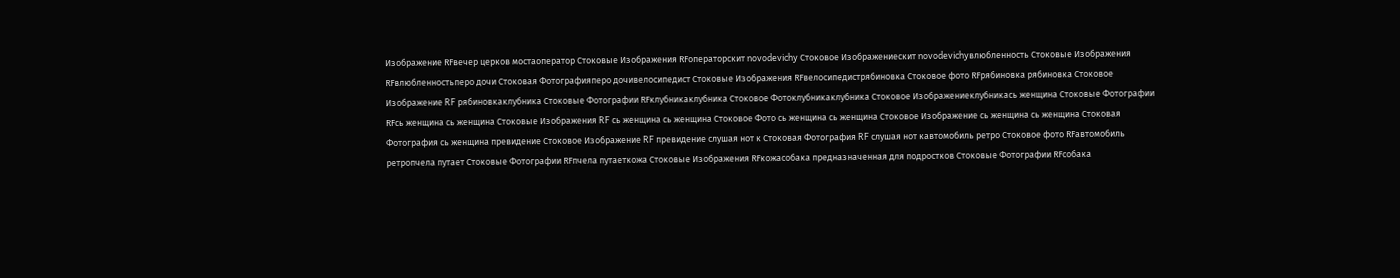Изображение RFвечер церков мостаоператор Стоковые Изображения RFоператорскит novodevichy Стоковое Изображениескит novodevichyвлюбленность Стоковые Изображения RFвлюбленностьперо дочи Стоковая Фотографияперо дочивелосипедист Стоковые Изображения RFвелосипедистрябиновка Стоковое фото RFрябиновка рябиновка Стоковое Изображение RF рябиновкаклубника Стоковые Фотографии RFклубникаклубника Стоковое Фотоклубникаклубника Стоковое Изображениеклубникась женщина Стоковые Фотографии RFсь женщина сь женщина Стоковые Изображения RF сь женщина сь женщина Стоковое Фото сь женщина сь женщина Стоковое Изображение сь женщина сь женщина Стоковая Фотография сь женщина превидение Стоковое Изображение RF превидение слушая нот к Стоковая Фотография RF слушая нот кавтомобиль ретро Стоковое фото RFавтомобиль ретропчела путает Стоковые Фотографии RFпчела путаеткожа Стоковые Изображения RFкожасобака предназначенная для подростков Стоковые Фотографии RFсобака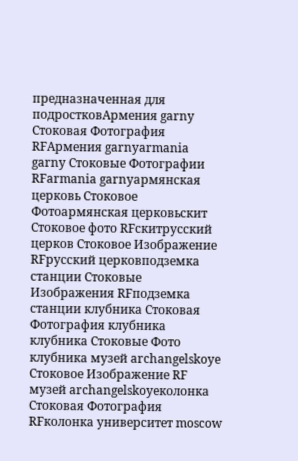предназначенная для подростковАрмения garny Стоковая Фотография RFАрмения garnyarmania garny Стоковые Фотографии RFarmania garnyармянская церковь Стоковое Фотоармянская церковьскит Стоковое фото RFскитрусский церков Стоковое Изображение RFрусский церковподземка станции Стоковые Изображения RFподземка станции клубника Стоковая Фотография клубника клубника Стоковые Фото клубника музей archangelskoye Стоковое Изображение RF музей archangelskoyeколонка Стоковая Фотография RFколонка университет moscow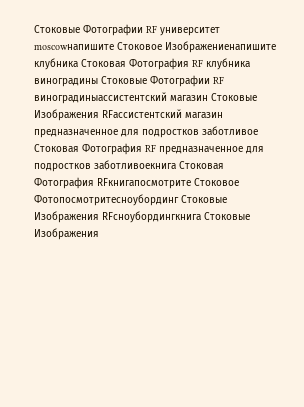Стоковые Фотографии RF университет moscowнапишите Стоковое Изображениенапишите клубника Стоковая Фотография RF клубника виноградины Стоковые Фотографии RF виноградиныассистентский магазин Стоковые Изображения RFассистентский магазин предназначенное для подростков заботливое Стоковая Фотография RF предназначенное для подростков заботливоекнига Стоковая Фотография RFкнигапосмотрите Стоковое Фотопосмотритесноубординг Стоковые Изображения RFсноубордингкнига Стоковые Изображения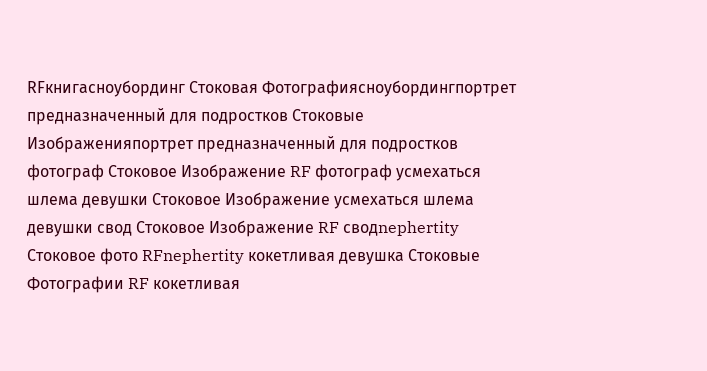RFкнигасноубординг Стоковая Фотографиясноубордингпортрет предназначенный для подростков Стоковые Изображенияпортрет предназначенный для подростков фотограф Стоковое Изображение RF фотограф усмехаться шлема девушки Стоковое Изображение усмехаться шлема девушки свод Стоковое Изображение RF сводnephertity Стоковое фото RFnephertity кокетливая девушка Стоковые Фотографии RF кокетливая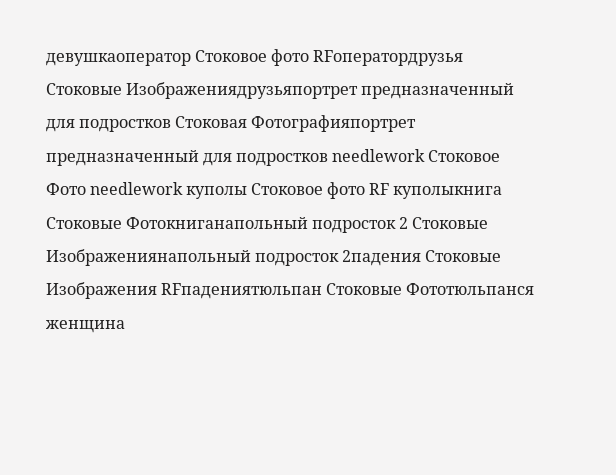девушкаоператор Стоковое фото RFоператордрузья Стоковые Изображениядрузьяпортрет предназначенный для подростков Стоковая Фотографияпортрет предназначенный для подростков needlework Стоковое Фото needlework куполы Стоковое фото RF куполыкнига Стоковые Фотокниганапольный подросток 2 Стоковые Изображениянапольный подросток 2падения Стоковые Изображения RFпадениятюльпан Стоковые Фототюльпанся женщина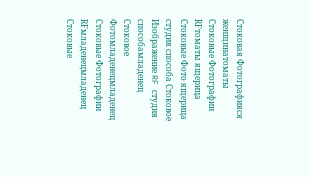Стоковая Фотографияся женщинатоматы Стоковые Фотографии RFтоматы ящерица Стоковые Фото ящерица студия способа Стоковое Изображение RF студия способамладенец Стоковое Фотомладенецмладенец Стоковые Фотографии RFмладенецмладенец Стоковые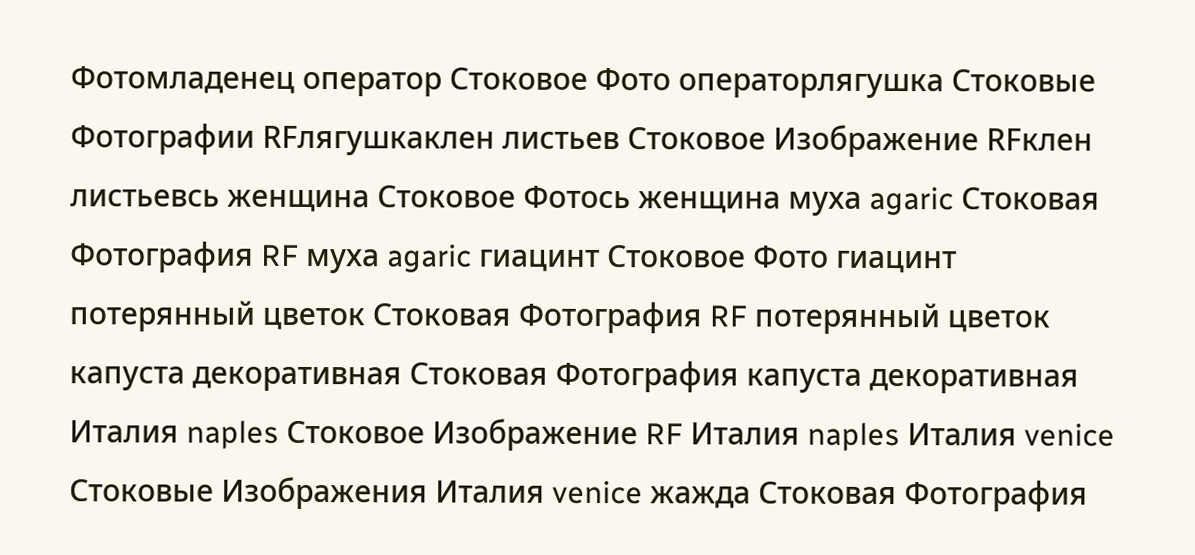Фотомладенец оператор Стоковое Фото операторлягушка Стоковые Фотографии RFлягушкаклен листьев Стоковое Изображение RFклен листьевсь женщина Стоковое Фотось женщина муха agaric Стоковая Фотография RF муха agaric гиацинт Стоковое Фото гиацинт потерянный цветок Стоковая Фотография RF потерянный цветок капуста декоративная Стоковая Фотография капуста декоративная Италия naples Стоковое Изображение RF Италия naples Италия venice Стоковые Изображения Италия venice жажда Стоковая Фотография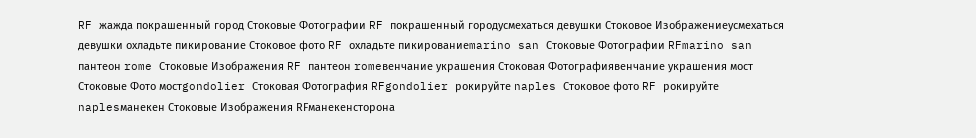RF жажда покрашенный город Стоковые Фотографии RF покрашенный городусмехаться девушки Стоковое Изображениеусмехаться девушки охладьте пикирование Стоковое фото RF охладьте пикированиеmarino san Стоковые Фотографии RFmarino san пантеон rome Стоковые Изображения RF пантеон romeвенчание украшения Стоковая Фотографиявенчание украшения мост Стоковые Фото мостgondolier Стоковая Фотография RFgondolier рокируйте naples Стоковое фото RF рокируйте naplesманекен Стоковые Изображения RFманекенсторона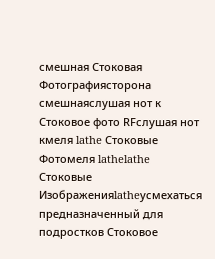смешная Стоковая Фотографиясторона смешнаяслушая нот к Стоковое фото RFслушая нот кмеля lathe Стоковые Фотомеля lathelathe Стоковые Изображенияlatheусмехаться предназначенный для подростков Стоковое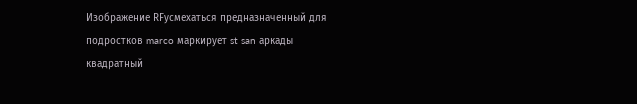Изображение RFусмехаться предназначенный для подростков marco маркирует st san аркады квадратный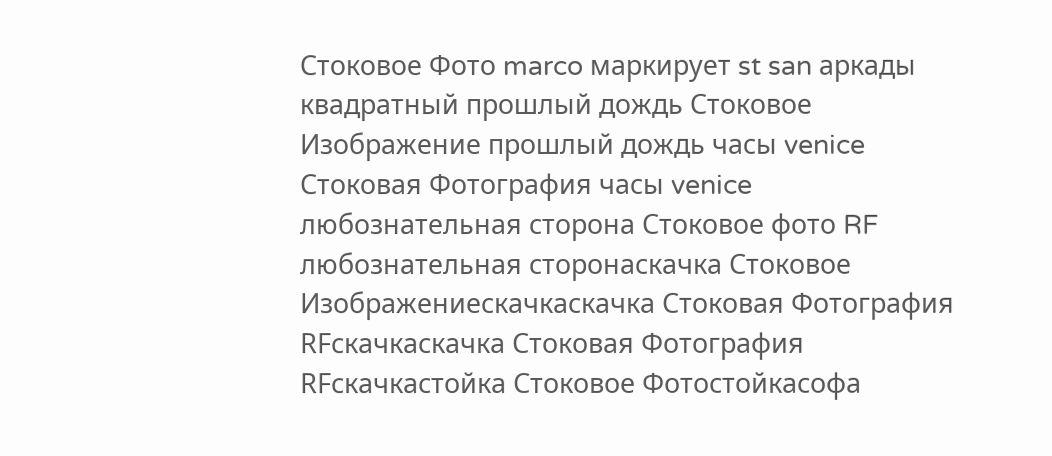Стоковое Фото marco маркирует st san аркады квадратный прошлый дождь Стоковое Изображение прошлый дождь часы venice Стоковая Фотография часы venice любознательная сторона Стоковое фото RF любознательная сторонаскачка Стоковое Изображениескачкаскачка Стоковая Фотография RFскачкаскачка Стоковая Фотография RFскачкастойка Стоковое Фотостойкасофа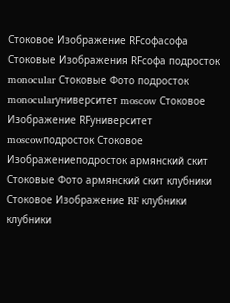Стоковое Изображение RFсофасофа Стоковые Изображения RFсофа подросток monocular Стоковые Фото подросток monocularуниверситет moscow Стоковое Изображение RFуниверситет moscowподросток Стоковое Изображениеподросток армянский скит Стоковые Фото армянский скит клубники Стоковое Изображение RF клубники клубники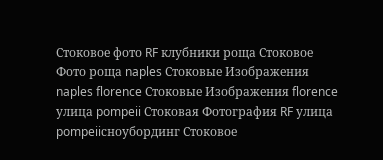Стоковое фото RF клубники роща Стоковое Фото роща naples Стоковые Изображения naples florence Стоковые Изображения florence улица pompeii Стоковая Фотография RF улица pompeiiсноубординг Стоковое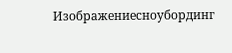Изображениесноубординг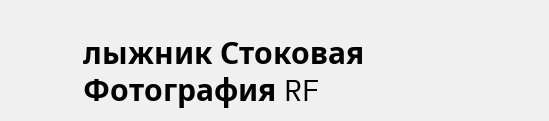лыжник Стоковая Фотография RF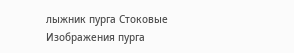лыжник пурга Стоковые Изображения пурга